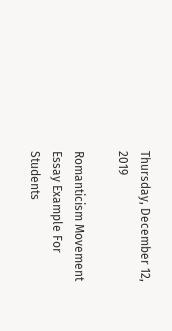Thursday, December 12, 2019

Romanticism Movement Essay Example For Students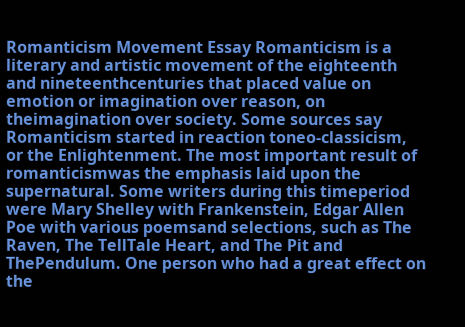Romanticism Movement Essay Romanticism is a literary and artistic movement of the eighteenth and nineteenthcenturies that placed value on emotion or imagination over reason, on theimagination over society. Some sources say Romanticism started in reaction toneo-classicism, or the Enlightenment. The most important result of romanticismwas the emphasis laid upon the supernatural. Some writers during this timeperiod were Mary Shelley with Frankenstein, Edgar Allen Poe with various poemsand selections, such as The Raven, The TellTale Heart, and The Pit and ThePendulum. One person who had a great effect on the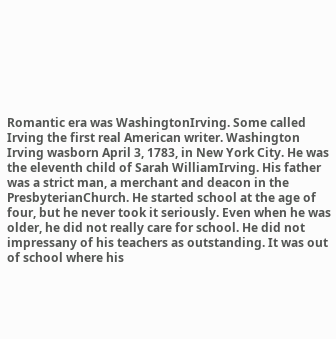Romantic era was WashingtonIrving. Some called Irving the first real American writer. Washington Irving wasborn April 3, 1783, in New York City. He was the eleventh child of Sarah WilliamIrving. His father was a strict man, a merchant and deacon in the PresbyterianChurch. He started school at the age of four, but he never took it seriously. Even when he was older, he did not really care for school. He did not impressany of his teachers as outstanding. It was out of school where his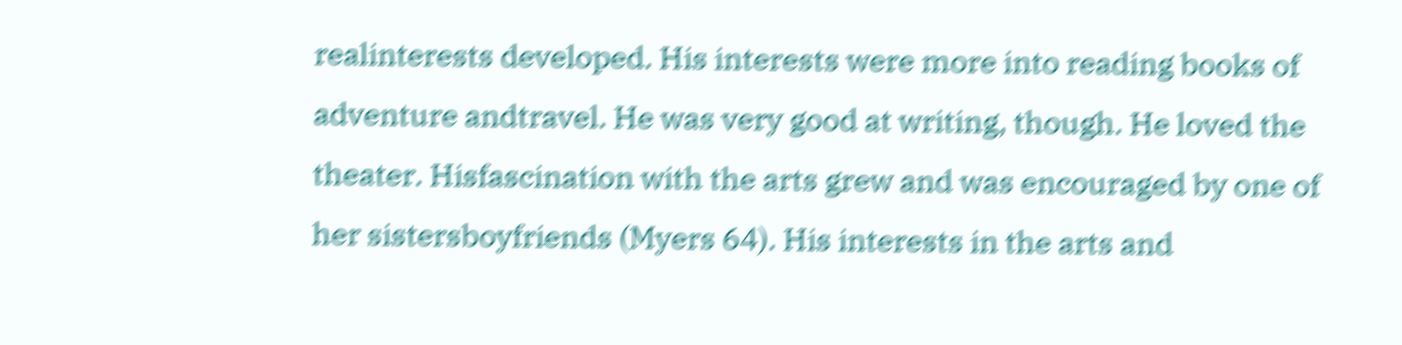realinterests developed. His interests were more into reading books of adventure andtravel. He was very good at writing, though. He loved the theater. Hisfascination with the arts grew and was encouraged by one of her sistersboyfriends (Myers 64). His interests in the arts and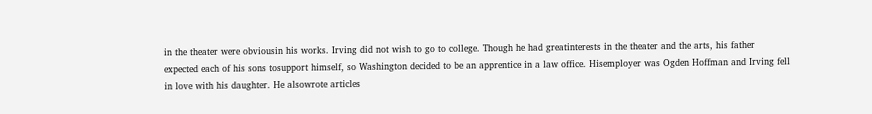in the theater were obviousin his works. Irving did not wish to go to college. Though he had greatinterests in the theater and the arts, his father expected each of his sons tosupport himself, so Washington decided to be an apprentice in a law office. Hisemployer was Ogden Hoffman and Irving fell in love with his daughter. He alsowrote articles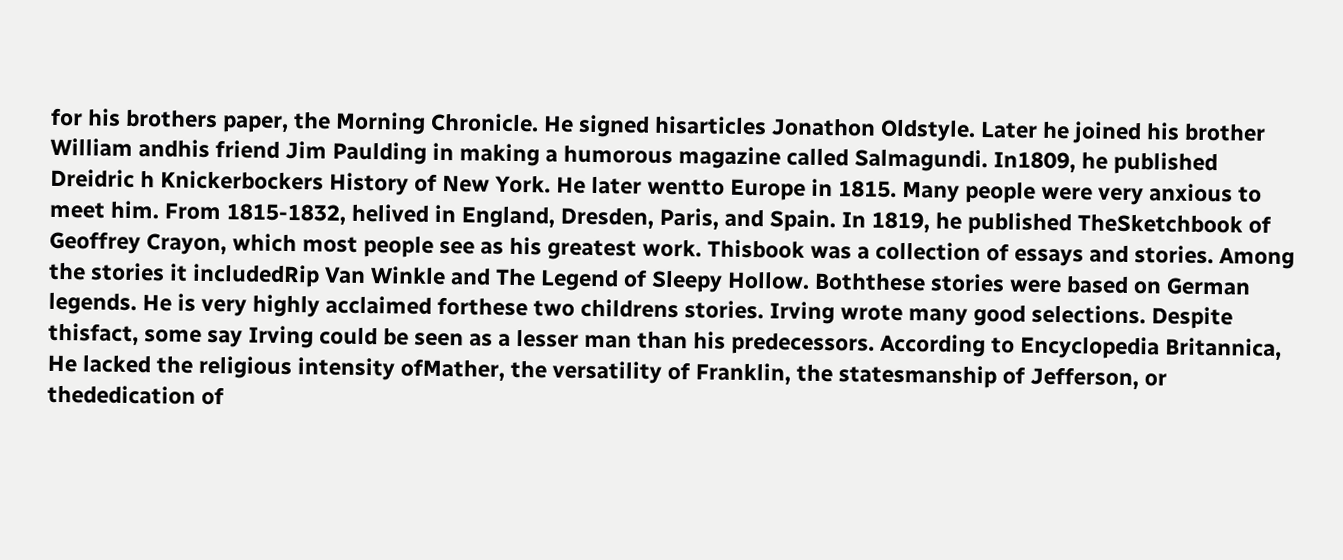for his brothers paper, the Morning Chronicle. He signed hisarticles Jonathon Oldstyle. Later he joined his brother William andhis friend Jim Paulding in making a humorous magazine called Salmagundi. In1809, he published Dreidric h Knickerbockers History of New York. He later wentto Europe in 1815. Many people were very anxious to meet him. From 1815-1832, helived in England, Dresden, Paris, and Spain. In 1819, he published TheSketchbook of Geoffrey Crayon, which most people see as his greatest work. Thisbook was a collection of essays and stories. Among the stories it includedRip Van Winkle and The Legend of Sleepy Hollow. Boththese stories were based on German legends. He is very highly acclaimed forthese two childrens stories. Irving wrote many good selections. Despite thisfact, some say Irving could be seen as a lesser man than his predecessors. According to Encyclopedia Britannica, He lacked the religious intensity ofMather, the versatility of Franklin, the statesmanship of Jefferson, or thededication of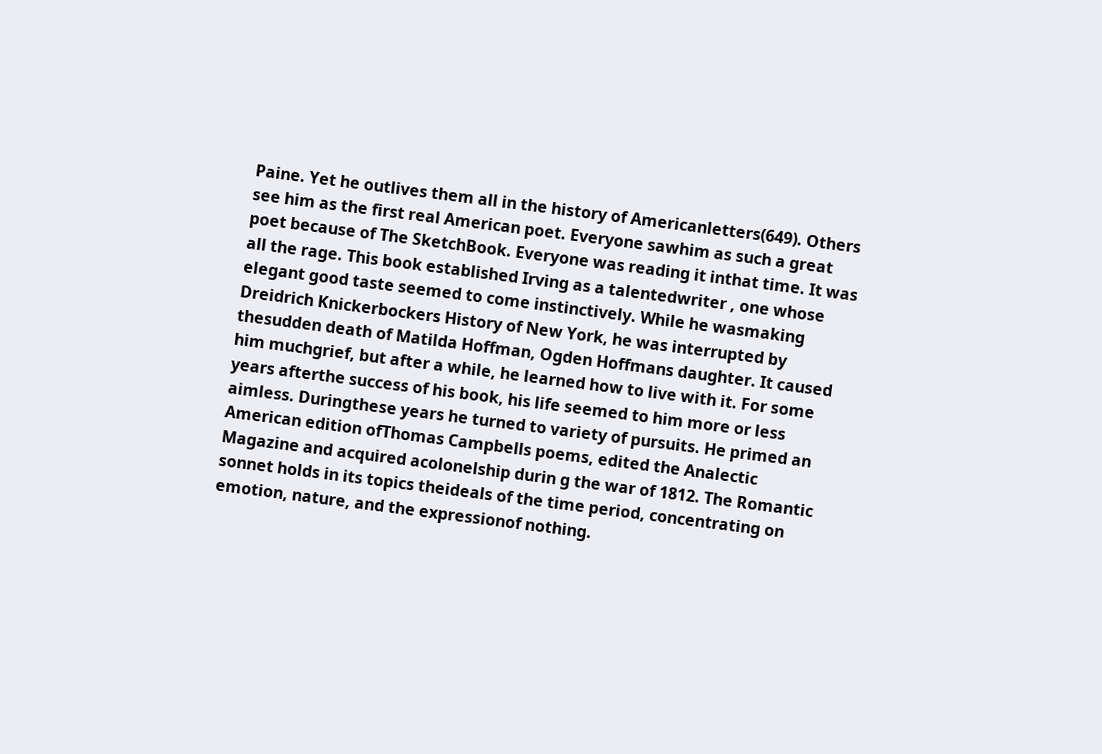Paine. Yet he outlives them all in the history of Americanletters(649). Others see him as the first real American poet. Everyone sawhim as such a great poet because of The SketchBook. Everyone was reading it inthat time. It was all the rage. This book established Irving as a talentedwriter , one whose elegant good taste seemed to come instinctively. While he wasmaking Dreidrich Knickerbockers History of New York, he was interrupted by thesudden death of Matilda Hoffman, Ogden Hoffmans daughter. It caused him muchgrief, but after a while, he learned how to live with it. For some years afterthe success of his book, his life seemed to him more or less aimless. Duringthese years he turned to variety of pursuits. He primed an American edition ofThomas Campbells poems, edited the Analectic Magazine and acquired acolonelship durin g the war of 1812. The Romantic sonnet holds in its topics theideals of the time period, concentrating on emotion, nature, and the expressionof nothing.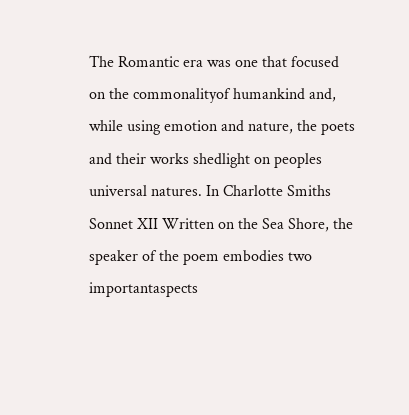The Romantic era was one that focused on the commonalityof humankind and, while using emotion and nature, the poets and their works shedlight on peoples universal natures. In Charlotte Smiths Sonnet XII Written on the Sea Shore, the speaker of the poem embodies two importantaspects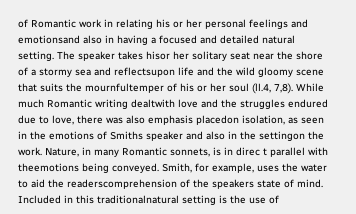of Romantic work in relating his or her personal feelings and emotionsand also in having a focused and detailed natural setting. The speaker takes hisor her solitary seat near the shore of a stormy sea and reflectsupon life and the wild gloomy scene that suits the mournfultemper of his or her soul (ll.4, 7,8). While much Romantic writing dealtwith love and the struggles endured due to love, there was also emphasis placedon isolation, as seen in the emotions of Smiths speaker and also in the settingon the work. Nature, in many Romantic sonnets, is in direc t parallel with theemotions being conveyed. Smith, for example, uses the water to aid the readerscomprehension of the speakers state of mind. Included in this traditionalnatural setting is the use of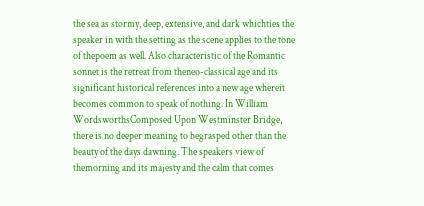the sea as stormy, deep, extensive, and dark whichties the speaker in with the setting as the scene applies to the tone of thepoem as well. Also characteristic of the Romantic sonnet is the retreat from theneo-classical age and its significant historical references into a new age whereit becomes common to speak of nothing. In William WordsworthsComposed Upon Westminster Bridge, there is no deeper meaning to begrasped other than the beauty of the days dawning. The speakers view of themorning and its majesty and the calm that comes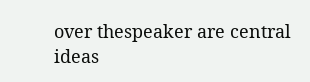over thespeaker are central ideas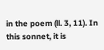in the poem (ll. 3, 11). In this sonnet, it is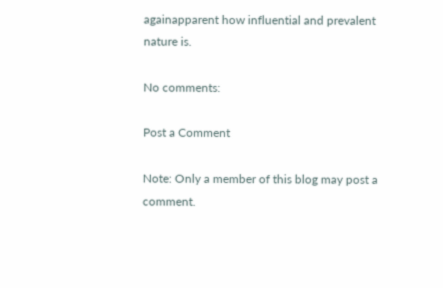againapparent how influential and prevalent nature is.

No comments:

Post a Comment

Note: Only a member of this blog may post a comment.